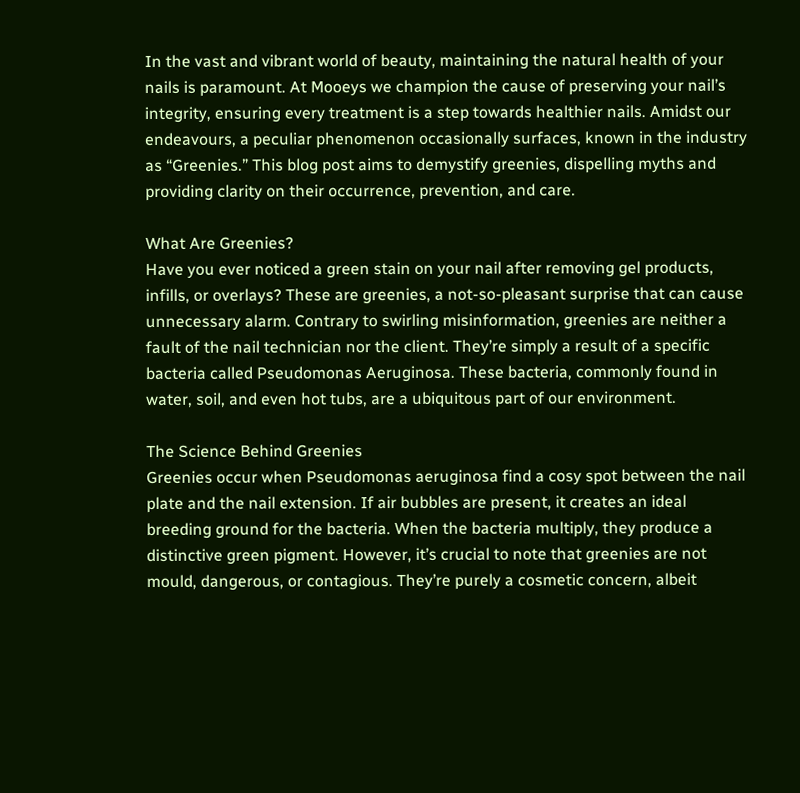In the vast and vibrant world of beauty, maintaining the natural health of your nails is paramount. At Mooeys we champion the cause of preserving your nail’s integrity, ensuring every treatment is a step towards healthier nails. Amidst our endeavours, a peculiar phenomenon occasionally surfaces, known in the industry as “Greenies.” This blog post aims to demystify greenies, dispelling myths and providing clarity on their occurrence, prevention, and care.

What Are Greenies?
Have you ever noticed a green stain on your nail after removing gel products, infills, or overlays? These are greenies, a not-so-pleasant surprise that can cause unnecessary alarm. Contrary to swirling misinformation, greenies are neither a fault of the nail technician nor the client. They’re simply a result of a specific bacteria called Pseudomonas Aeruginosa. These bacteria, commonly found in water, soil, and even hot tubs, are a ubiquitous part of our environment.

The Science Behind Greenies
Greenies occur when Pseudomonas aeruginosa find a cosy spot between the nail plate and the nail extension. If air bubbles are present, it creates an ideal breeding ground for the bacteria. When the bacteria multiply, they produce a distinctive green pigment. However, it’s crucial to note that greenies are not mould, dangerous, or contagious. They’re purely a cosmetic concern, albeit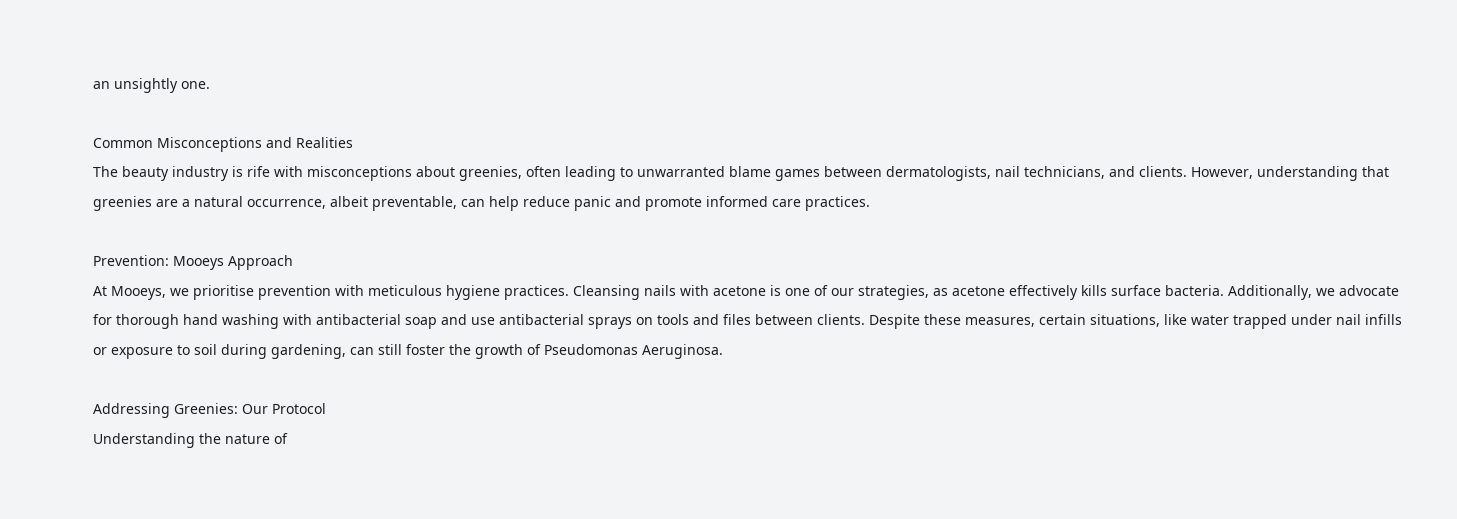an unsightly one.

Common Misconceptions and Realities
The beauty industry is rife with misconceptions about greenies, often leading to unwarranted blame games between dermatologists, nail technicians, and clients. However, understanding that greenies are a natural occurrence, albeit preventable, can help reduce panic and promote informed care practices.

Prevention: Mooeys Approach
At Mooeys, we prioritise prevention with meticulous hygiene practices. Cleansing nails with acetone is one of our strategies, as acetone effectively kills surface bacteria. Additionally, we advocate for thorough hand washing with antibacterial soap and use antibacterial sprays on tools and files between clients. Despite these measures, certain situations, like water trapped under nail infills or exposure to soil during gardening, can still foster the growth of Pseudomonas Aeruginosa.

Addressing Greenies: Our Protocol
Understanding the nature of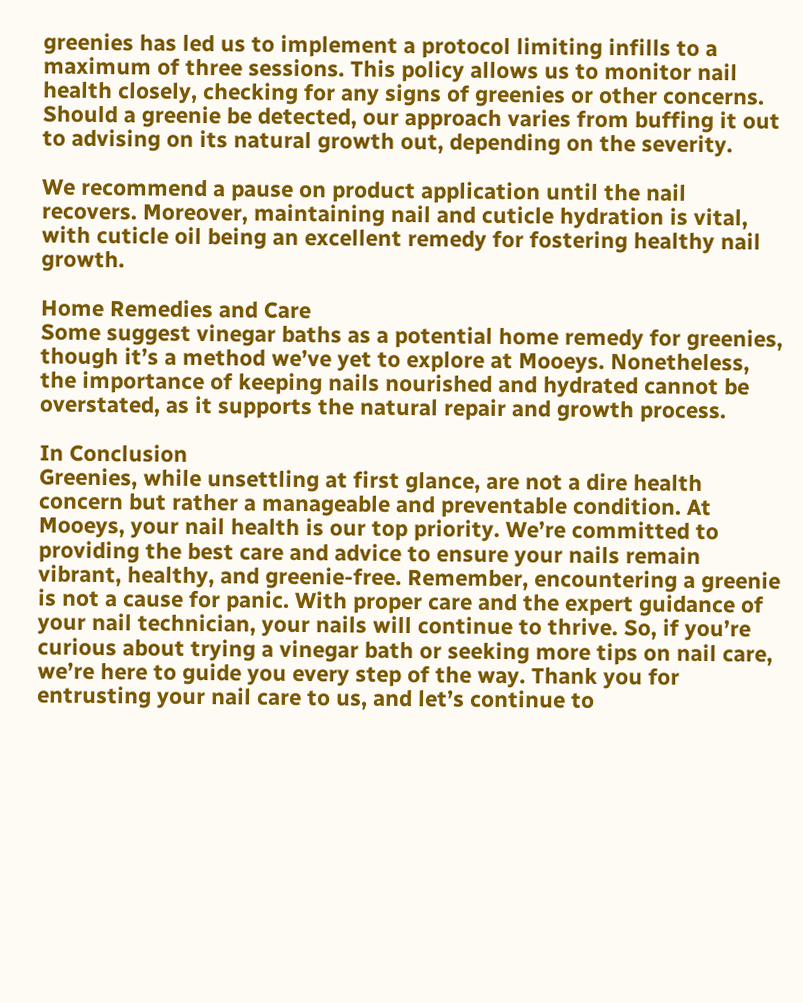greenies has led us to implement a protocol limiting infills to a maximum of three sessions. This policy allows us to monitor nail health closely, checking for any signs of greenies or other concerns. Should a greenie be detected, our approach varies from buffing it out to advising on its natural growth out, depending on the severity.

We recommend a pause on product application until the nail recovers. Moreover, maintaining nail and cuticle hydration is vital, with cuticle oil being an excellent remedy for fostering healthy nail growth.

Home Remedies and Care
Some suggest vinegar baths as a potential home remedy for greenies, though it’s a method we’ve yet to explore at Mooeys. Nonetheless, the importance of keeping nails nourished and hydrated cannot be overstated, as it supports the natural repair and growth process.

In Conclusion
Greenies, while unsettling at first glance, are not a dire health concern but rather a manageable and preventable condition. At Mooeys, your nail health is our top priority. We’re committed to providing the best care and advice to ensure your nails remain vibrant, healthy, and greenie-free. Remember, encountering a greenie is not a cause for panic. With proper care and the expert guidance of your nail technician, your nails will continue to thrive. So, if you’re curious about trying a vinegar bath or seeking more tips on nail care, we’re here to guide you every step of the way. Thank you for entrusting your nail care to us, and let’s continue to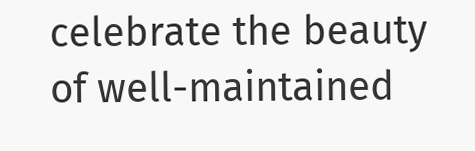celebrate the beauty of well-maintained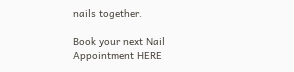nails together.

Book your next Nail Appointment HERE